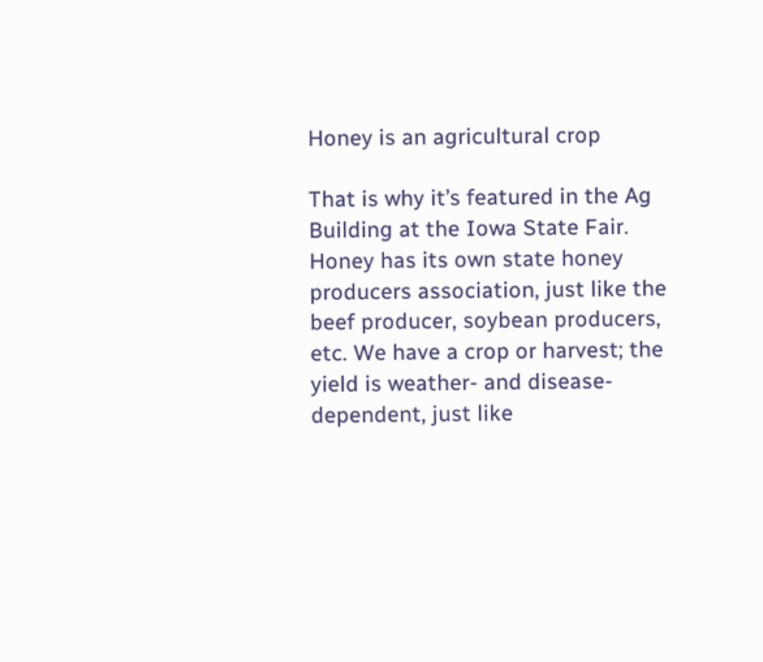Honey is an agricultural crop

That is why it’s featured in the Ag Building at the Iowa State Fair. Honey has its own state honey producers association, just like the beef producer, soybean producers, etc. We have a crop or harvest; the yield is weather- and disease- dependent, just like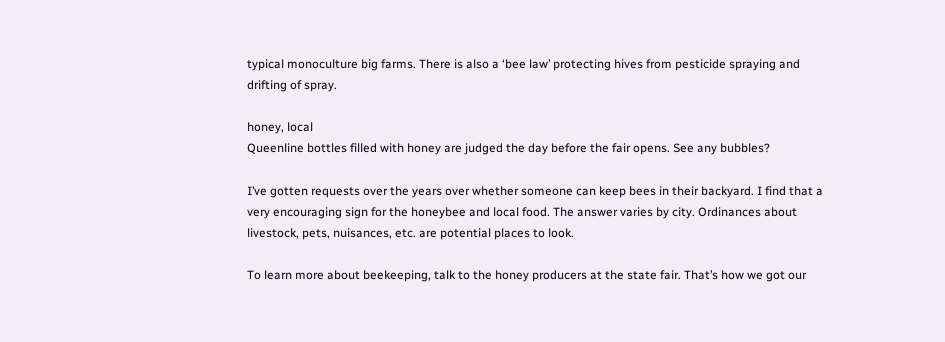typical monoculture big farms. There is also a ‘bee law’ protecting hives from pesticide spraying and drifting of spray.

honey, local
Queenline bottles filled with honey are judged the day before the fair opens. See any bubbles?

I’ve gotten requests over the years over whether someone can keep bees in their backyard. I find that a very encouraging sign for the honeybee and local food. The answer varies by city. Ordinances about livestock, pets, nuisances, etc. are potential places to look.

To learn more about beekeeping, talk to the honey producers at the state fair. That’s how we got our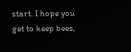start. I hope you get to keep bees,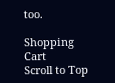too.

Shopping Cart
Scroll to Top